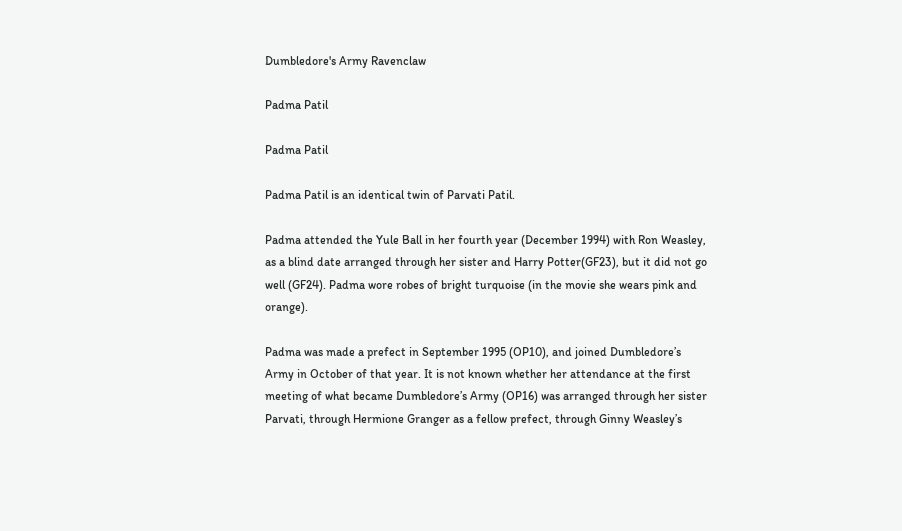Dumbledore's Army Ravenclaw

Padma Patil

Padma Patil

Padma Patil is an identical twin of Parvati Patil.

Padma attended the Yule Ball in her fourth year (December 1994) with Ron Weasley, as a blind date arranged through her sister and Harry Potter(GF23), but it did not go well (GF24). Padma wore robes of bright turquoise (in the movie she wears pink and orange).

Padma was made a prefect in September 1995 (OP10), and joined Dumbledore’s Army in October of that year. It is not known whether her attendance at the first meeting of what became Dumbledore’s Army (OP16) was arranged through her sister Parvati, through Hermione Granger as a fellow prefect, through Ginny Weasley’s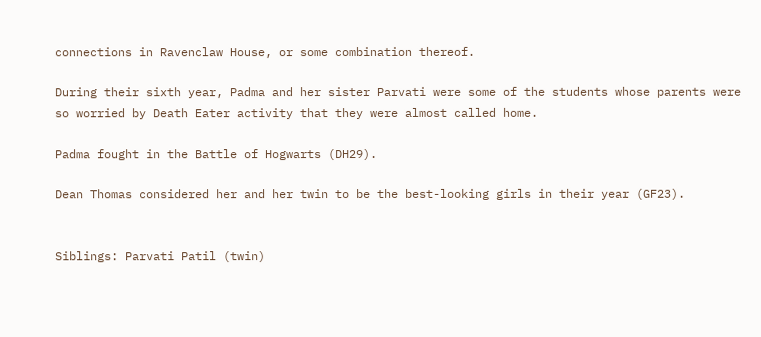connections in Ravenclaw House, or some combination thereof.

During their sixth year, Padma and her sister Parvati were some of the students whose parents were so worried by Death Eater activity that they were almost called home.

Padma fought in the Battle of Hogwarts (DH29).

Dean Thomas considered her and her twin to be the best-looking girls in their year (GF23).


Siblings: Parvati Patil (twin)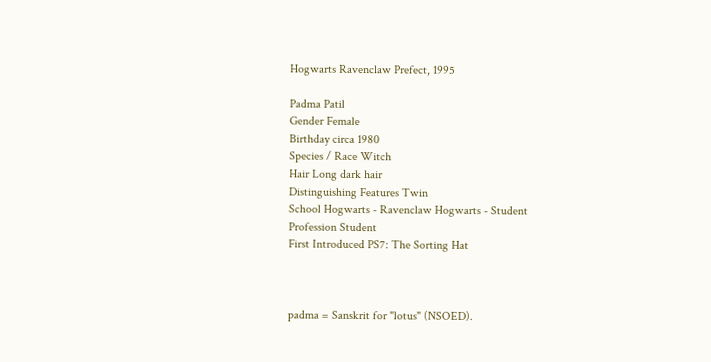Hogwarts Ravenclaw Prefect, 1995

Padma Patil
Gender Female
Birthday circa 1980
Species / Race Witch
Hair Long dark hair
Distinguishing Features Twin
School Hogwarts - Ravenclaw Hogwarts - Student
Profession Student
First Introduced PS7: The Sorting Hat



padma = Sanskrit for "lotus" (NSOED).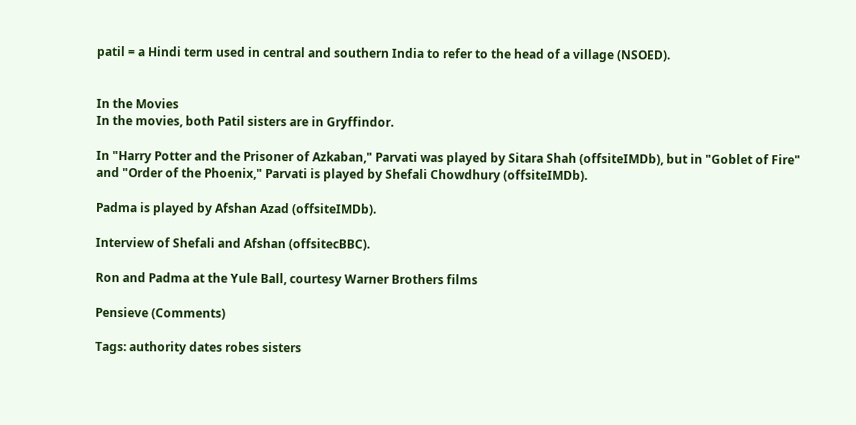patil = a Hindi term used in central and southern India to refer to the head of a village (NSOED).


In the Movies
In the movies, both Patil sisters are in Gryffindor.

In "Harry Potter and the Prisoner of Azkaban," Parvati was played by Sitara Shah (offsiteIMDb), but in "Goblet of Fire" and "Order of the Phoenix," Parvati is played by Shefali Chowdhury (offsiteIMDb).

Padma is played by Afshan Azad (offsiteIMDb).

Interview of Shefali and Afshan (offsitecBBC).

Ron and Padma at the Yule Ball, courtesy Warner Brothers films

Pensieve (Comments)

Tags: authority dates robes sisters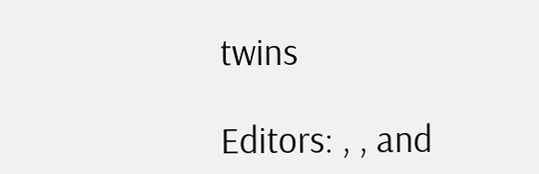twins

Editors: , , and